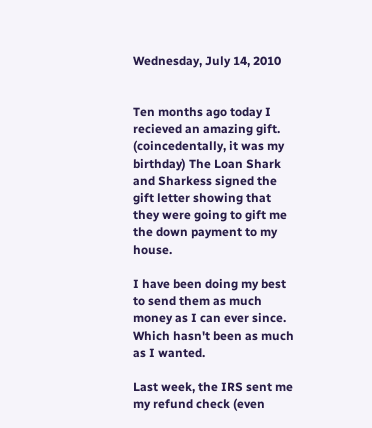Wednesday, July 14, 2010


Ten months ago today I recieved an amazing gift. (coincedentally, it was my birthday) The Loan Shark and Sharkess signed the gift letter showing that they were going to gift me the down payment to my house.

I have been doing my best to send them as much money as I can ever since. Which hasn't been as much as I wanted.

Last week, the IRS sent me my refund check (even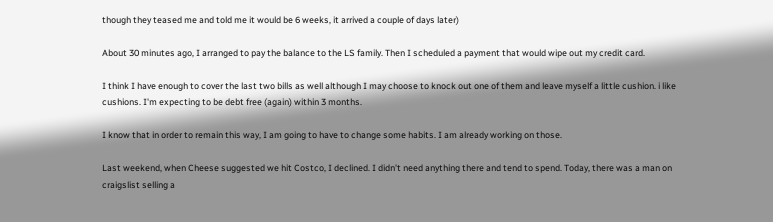though they teased me and told me it would be 6 weeks, it arrived a couple of days later)

About 30 minutes ago, I arranged to pay the balance to the LS family. Then I scheduled a payment that would wipe out my credit card.

I think I have enough to cover the last two bills as well although I may choose to knock out one of them and leave myself a little cushion. i like cushions. I'm expecting to be debt free (again) within 3 months.

I know that in order to remain this way, I am going to have to change some habits. I am already working on those.

Last weekend, when Cheese suggested we hit Costco, I declined. I didn't need anything there and tend to spend. Today, there was a man on craigslist selling a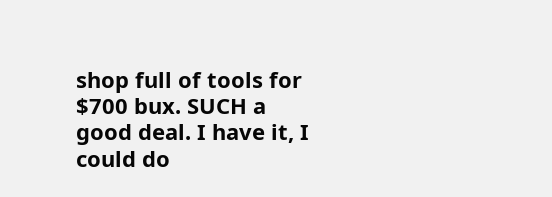shop full of tools for $700 bux. SUCH a good deal. I have it, I could do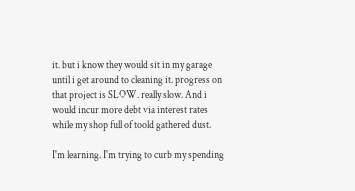it. but i know they would sit in my garage until i get around to cleaning it. progress on that project is SLOW. really slow. And i would incur more debt via interest rates while my shop full of toold gathered dust.

I'm learning. I'm trying to curb my spending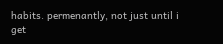habits. permenantly, not just until i get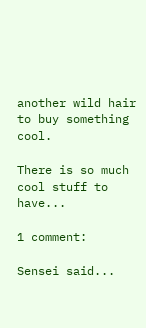another wild hair to buy something cool.

There is so much cool stuff to have...

1 comment:

Sensei said...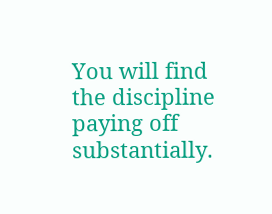You will find the discipline paying off substantially.